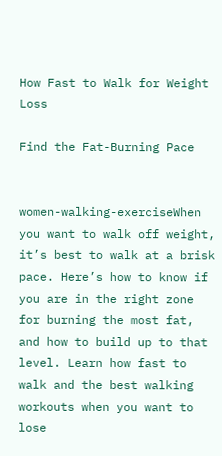How Fast to Walk for Weight Loss

Find the Fat-Burning Pace


women-walking-exerciseWhen you want to walk off weight, it’s best to walk at a brisk pace. Here’s how to know if you are in the right zone for burning the most fat, and how to build up to that level. Learn how fast to walk and the best walking workouts when you want to lose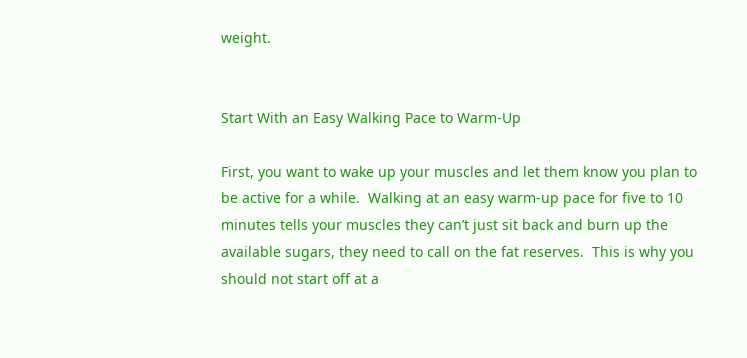weight.


Start With an Easy Walking Pace to Warm-Up

First, you want to wake up your muscles and let them know you plan to be active for a while.  Walking at an easy warm-up pace for five to 10 minutes tells your muscles they can’t just sit back and burn up the available sugars, they need to call on the fat reserves.  This is why you should not start off at a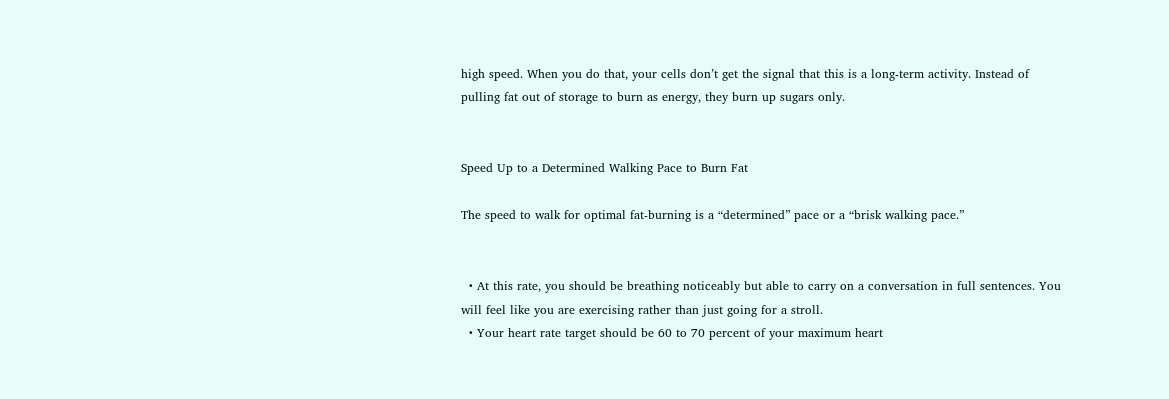high speed. When you do that, your cells don’t get the signal that this is a long-term activity. Instead of pulling fat out of storage to burn as energy, they burn up sugars only.


Speed Up to a Determined Walking Pace to Burn Fat

The speed to walk for optimal fat-burning is a “determined” pace or a “brisk walking pace.”


  • At this rate, you should be breathing noticeably but able to carry on a conversation in full sentences. You will feel like you are exercising rather than just going for a stroll.
  • Your heart rate target should be 60 to 70 percent of your maximum heart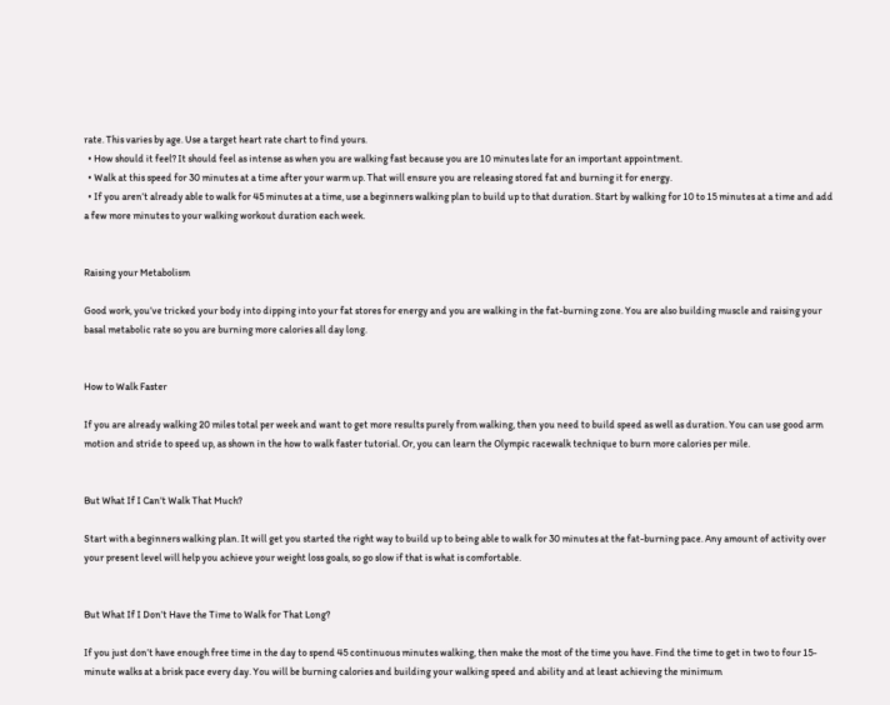rate. This varies by age. Use a target heart rate chart to find yours.
  • How should it feel? It should feel as intense as when you are walking fast because you are 10 minutes late for an important appointment.
  • Walk at this speed for 30 minutes at a time after your warm up. That will ensure you are releasing stored fat and burning it for energy.
  • If you aren’t already able to walk for 45 minutes at a time, use a beginners walking plan to build up to that duration. Start by walking for 10 to 15 minutes at a time and add a few more minutes to your walking workout duration each week.


Raising your Metabolism

Good work, you’ve tricked your body into dipping into your fat stores for energy and you are walking in the fat-burning zone. You are also building muscle and raising your basal metabolic rate so you are burning more calories all day long.


How to Walk Faster

If you are already walking 20 miles total per week and want to get more results purely from walking, then you need to build speed as well as duration. You can use good arm motion and stride to speed up, as shown in the how to walk faster tutorial. Or, you can learn the Olympic racewalk technique to burn more calories per mile.


But What If I Can’t Walk That Much?

Start with a beginners walking plan. It will get you started the right way to build up to being able to walk for 30 minutes at the fat-burning pace. Any amount of activity over your present level will help you achieve your weight loss goals, so go slow if that is what is comfortable.


But What If I Don’t Have the Time to Walk for That Long?

If you just don’t have enough free time in the day to spend 45 continuous minutes walking, then make the most of the time you have. Find the time to get in two to four 15-minute walks at a brisk pace every day. You will be burning calories and building your walking speed and ability and at least achieving the minimum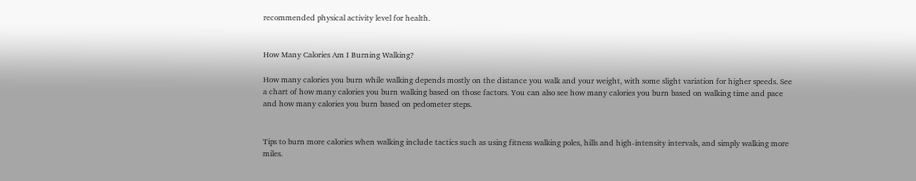recommended physical activity level for health.


How Many Calories Am I Burning Walking?

How many calories you burn while walking depends mostly on the distance you walk and your weight, with some slight variation for higher speeds. See a chart of how many calories you burn walking based on those factors. You can also see how many calories you burn based on walking time and pace and how many calories you burn based on pedometer steps.


Tips to burn more calories when walking include tactics such as using fitness walking poles, hills and high-intensity intervals, and simply walking more miles.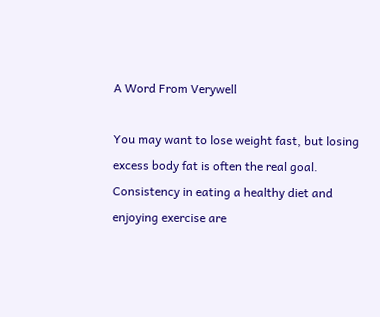A Word From Verywell

You may want to lose weight fast, but losing excess body fat is often the real goal.  Consistency in eating a healthy diet and enjoying exercise are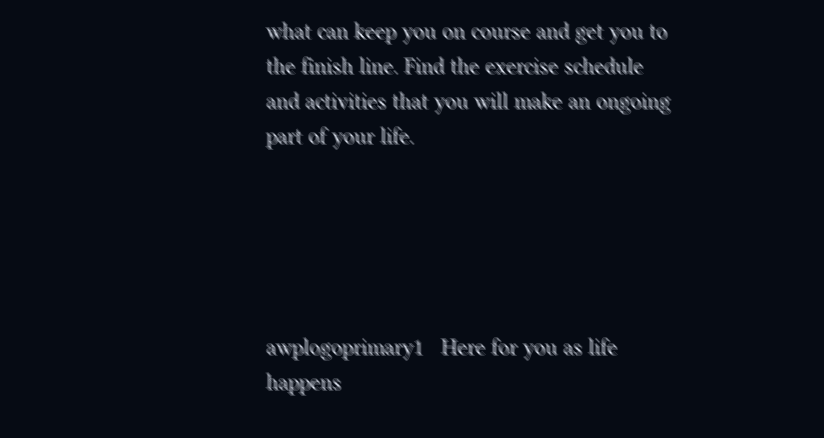what can keep you on course and get you to the finish line. Find the exercise schedule and activities that you will make an ongoing part of your life.





awplogoprimary1   Here for you as life happens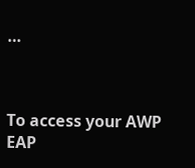…



To access your AWP EAP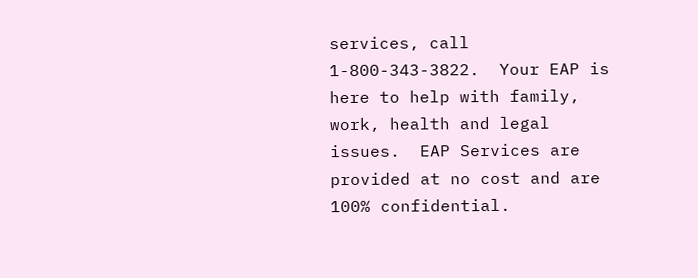services, call 1-800-343-3822.  Your EAP is here to help with family, work, health and legal issues.  EAP Services are provided at no cost and are 100% confidential.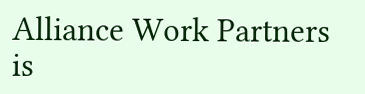Alliance Work Partners is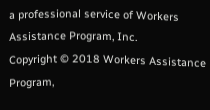a professional service of Workers Assistance Program, Inc.
Copyright © 2018 Workers Assistance Program,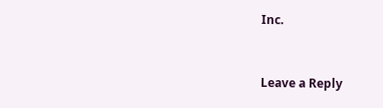Inc.


Leave a Reply